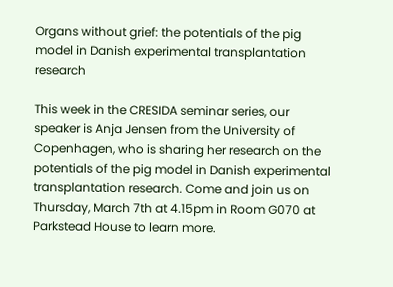Organs without grief: the potentials of the pig model in Danish experimental transplantation research

This week in the CRESIDA seminar series, our speaker is Anja Jensen from the University of Copenhagen, who is sharing her research on the potentials of the pig model in Danish experimental transplantation research. Come and join us on Thursday, March 7th at 4.15pm in Room G070 at Parkstead House to learn more.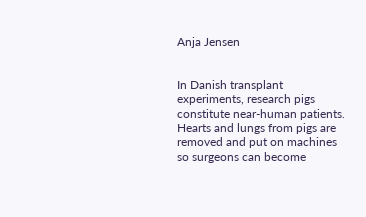Anja Jensen


In Danish transplant experiments, research pigs constitute near-human patients. Hearts and lungs from pigs are removed and put on machines so surgeons can become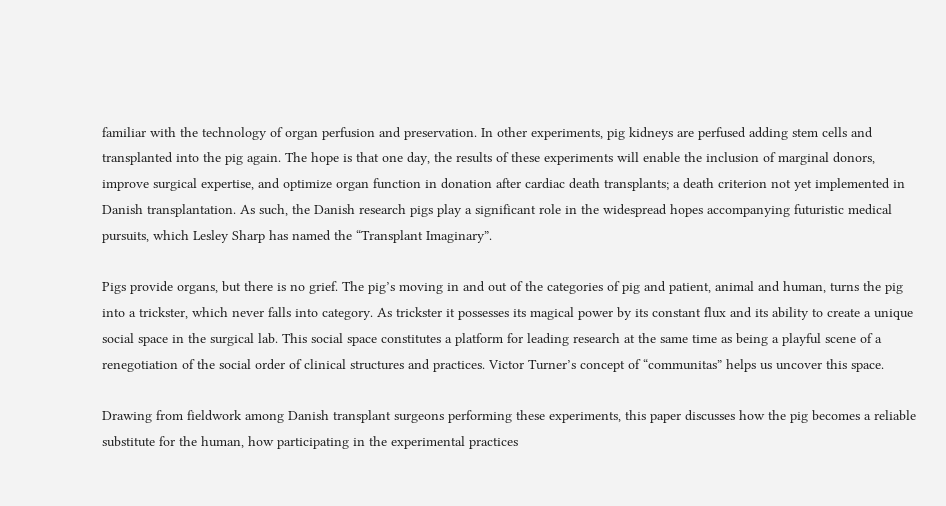familiar with the technology of organ perfusion and preservation. In other experiments, pig kidneys are perfused adding stem cells and transplanted into the pig again. The hope is that one day, the results of these experiments will enable the inclusion of marginal donors, improve surgical expertise, and optimize organ function in donation after cardiac death transplants; a death criterion not yet implemented in Danish transplantation. As such, the Danish research pigs play a significant role in the widespread hopes accompanying futuristic medical pursuits, which Lesley Sharp has named the “Transplant Imaginary”.

Pigs provide organs, but there is no grief. The pig’s moving in and out of the categories of pig and patient, animal and human, turns the pig into a trickster, which never falls into category. As trickster it possesses its magical power by its constant flux and its ability to create a unique social space in the surgical lab. This social space constitutes a platform for leading research at the same time as being a playful scene of a renegotiation of the social order of clinical structures and practices. Victor Turner’s concept of “communitas” helps us uncover this space.

Drawing from fieldwork among Danish transplant surgeons performing these experiments, this paper discusses how the pig becomes a reliable substitute for the human, how participating in the experimental practices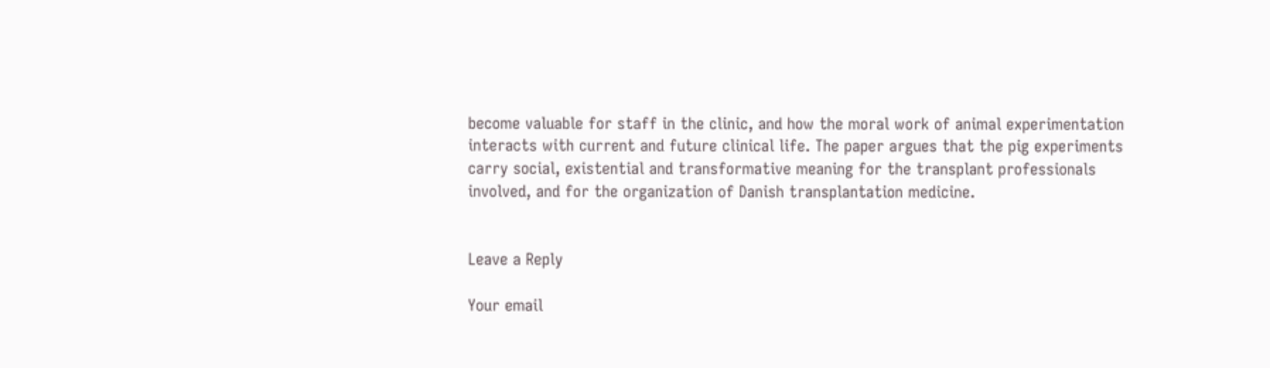become valuable for staff in the clinic, and how the moral work of animal experimentation interacts with current and future clinical life. The paper argues that the pig experiments carry social, existential and transformative meaning for the transplant professionals involved, and for the organization of Danish transplantation medicine.


Leave a Reply

Your email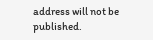address will not be published.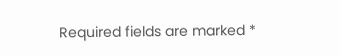Required fields are marked *